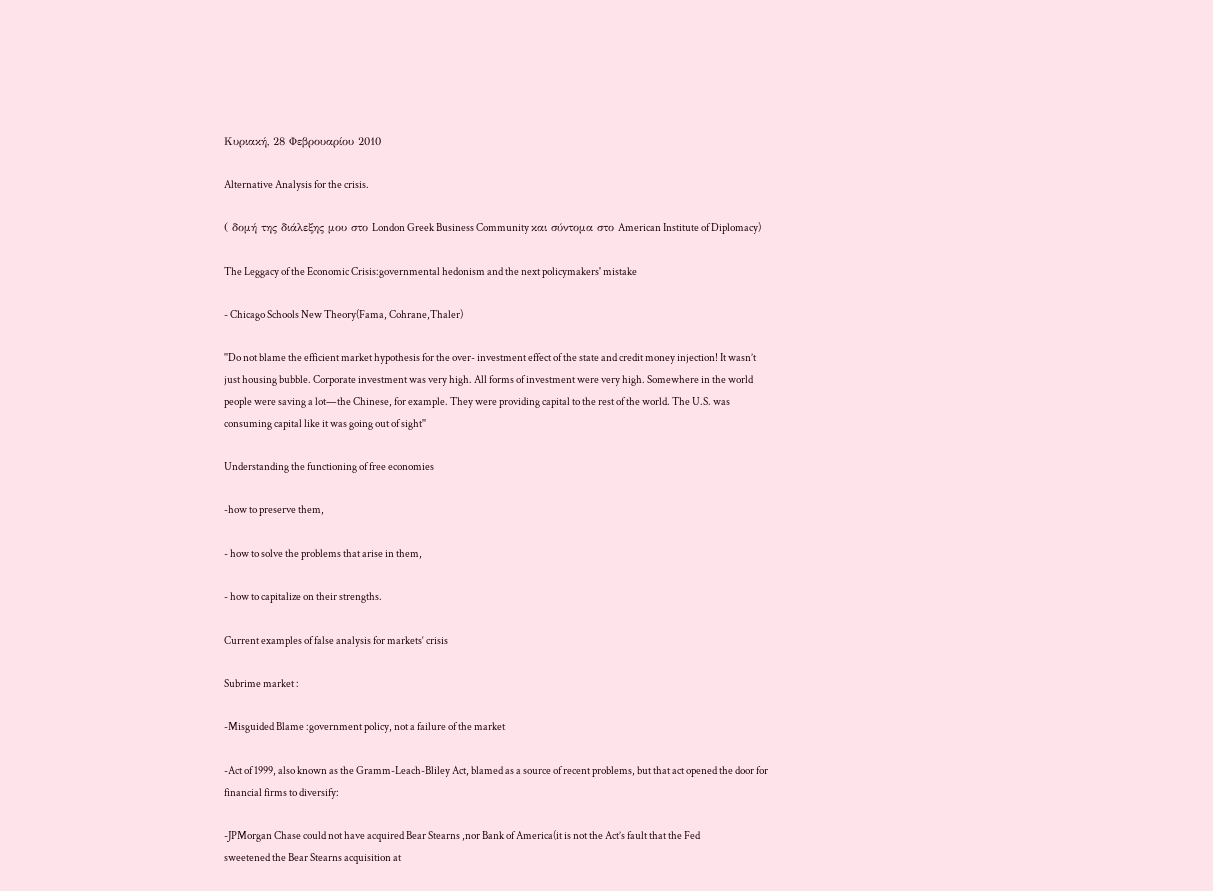Κυριακή, 28 Φεβρουαρίου 2010

Alternative Analysis for the crisis.

( δομή της διάλεξης μου στο London Greek Business Community και σύντομα στο American Institute of Diplomacy)

The Leggacy of the Economic Crisis:governmental hedonism and the next policymakers' mistake

- Chicago Schools New Theory(Fama, Cohrane,Thaler)

''Do not blame the efficient market hypothesis for the over- investment effect of the state and credit money injection! It wasn’t just housing bubble. Corporate investment was very high. All forms of investment were very high. Somewhere in the world people were saving a lot—the Chinese, for example. They were providing capital to the rest of the world. The U.S. was consuming capital like it was going out of sight''

Understanding the functioning of free economies

-how to preserve them,

- how to solve the problems that arise in them,

- how to capitalize on their strengths.

Current examples of false analysis for markets‘ crisis

Subrime market :

-Misguided Blame :government policy, not a failure of the market

-Act of 1999, also known as the Gramm-Leach-Bliley Act, blamed as a source of recent problems, but that act opened the door for financial firms to diversify:

-JPMorgan Chase could not have acquired Bear Stearns ,nor Bank of America(it is not the Act’s fault that the Fed
sweetened the Bear Stearns acquisition at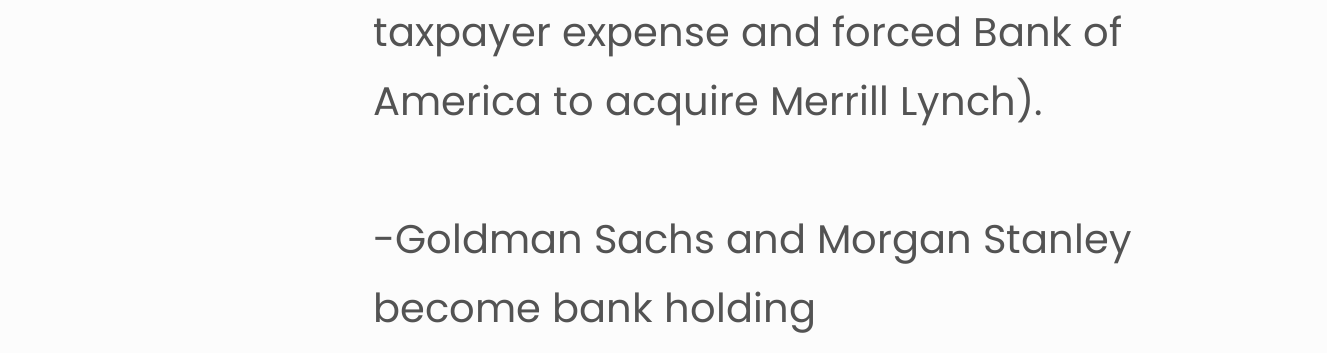taxpayer expense and forced Bank of America to acquire Merrill Lynch).

-Goldman Sachs and Morgan Stanley become bank holding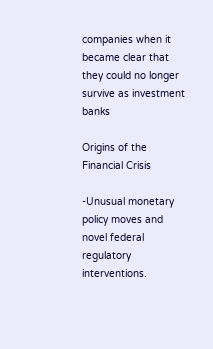companies when it became clear that they could no longer survive as investment banks

Origins of the Financial Crisis

-Unusual monetary policy moves and novel federal regulatory interventions.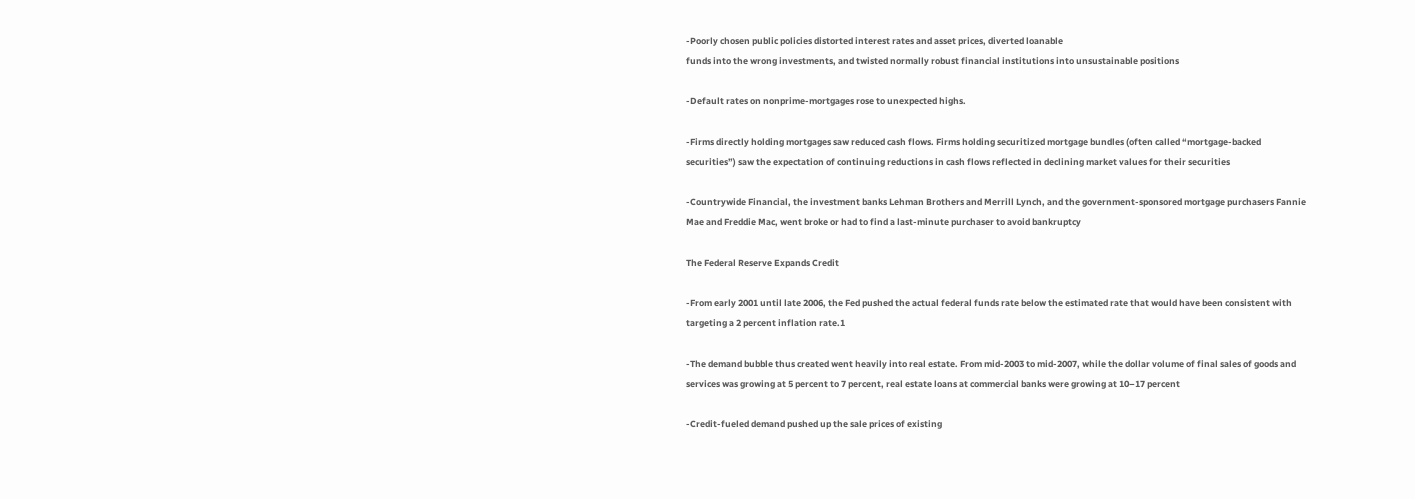-Poorly chosen public policies distorted interest rates and asset prices, diverted loanable
funds into the wrong investments, and twisted normally robust financial institutions into unsustainable positions

-Default rates on nonprime-mortgages rose to unexpected highs.

-Firms directly holding mortgages saw reduced cash flows. Firms holding securitized mortgage bundles (often called “mortgage-backed securities”) saw the expectation of continuing reductions in cash flows reflected in declining market values for their securities

-Countrywide Financial, the investment banks Lehman Brothers and Merrill Lynch, and the government-sponsored mortgage purchasers Fannie Mae and Freddie Mac, went broke or had to find a last-minute purchaser to avoid bankruptcy

The Federal Reserve Expands Credit

-From early 2001 until late 2006, the Fed pushed the actual federal funds rate below the estimated rate that would have been consistent with targeting a 2 percent inflation rate.1

-The demand bubble thus created went heavily into real estate. From mid-2003 to mid-2007, while the dollar volume of final sales of goods and services was growing at 5 percent to 7 percent, real estate loans at commercial banks were growing at 10–17 percent

-Credit-fueled demand pushed up the sale prices of existing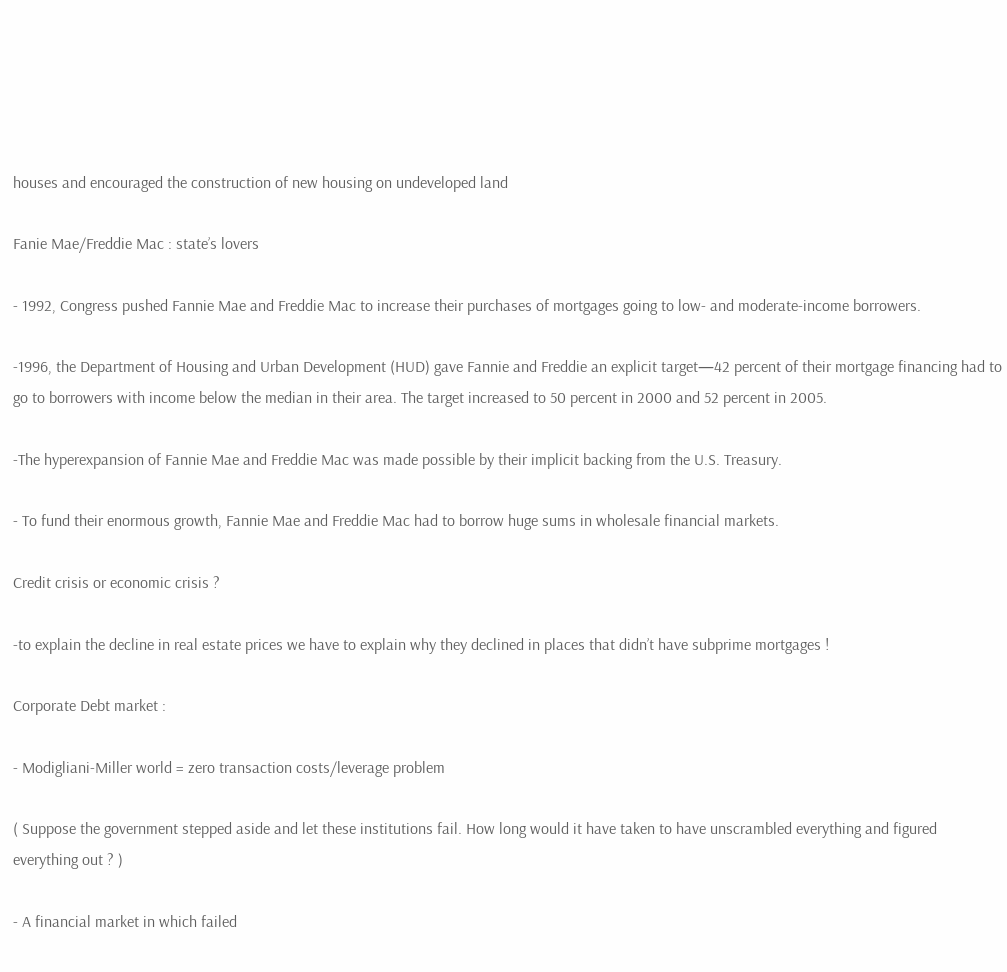houses and encouraged the construction of new housing on undeveloped land

Fanie Mae/Freddie Mac : state’s lovers

- 1992, Congress pushed Fannie Mae and Freddie Mac to increase their purchases of mortgages going to low- and moderate-income borrowers.

-1996, the Department of Housing and Urban Development (HUD) gave Fannie and Freddie an explicit target—42 percent of their mortgage financing had to go to borrowers with income below the median in their area. The target increased to 50 percent in 2000 and 52 percent in 2005.

-The hyperexpansion of Fannie Mae and Freddie Mac was made possible by their implicit backing from the U.S. Treasury.

- To fund their enormous growth, Fannie Mae and Freddie Mac had to borrow huge sums in wholesale financial markets.

Credit crisis or economic crisis ?

-to explain the decline in real estate prices we have to explain why they declined in places that didn’t have subprime mortgages !

Corporate Debt market :

- Modigliani-Miller world = zero transaction costs/leverage problem

( Suppose the government stepped aside and let these institutions fail. How long would it have taken to have unscrambled everything and figured everything out ? )

- A financial market in which failed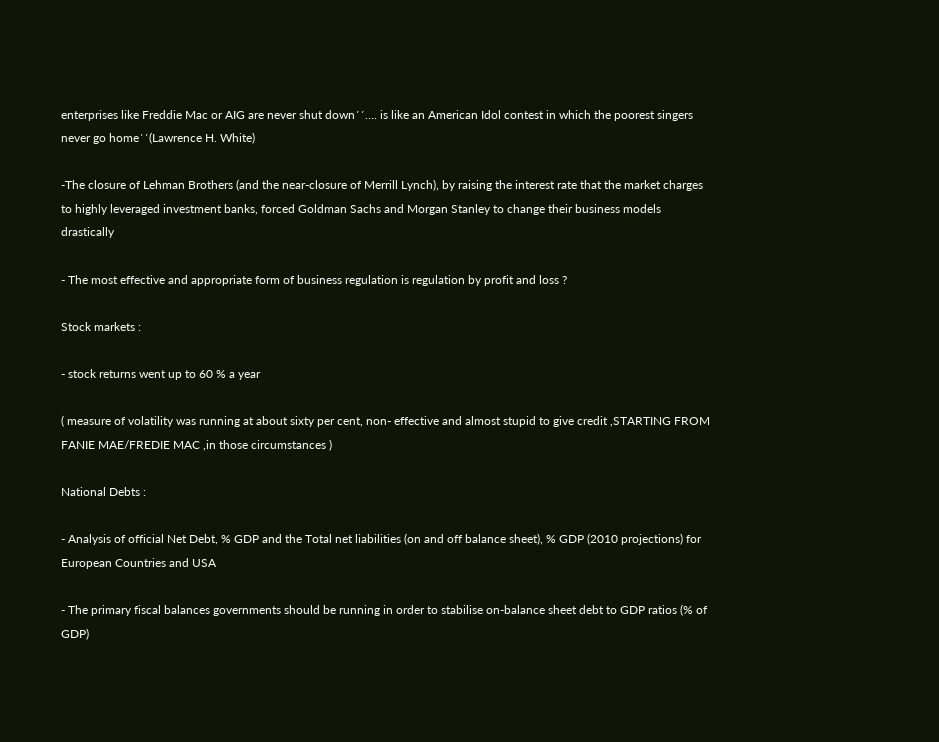enterprises like Freddie Mac or AIG are never shut down΄΄…. is like an American Idol contest in which the poorest singers never go home΄΄(Lawrence H. White)

-The closure of Lehman Brothers (and the near-closure of Merrill Lynch), by raising the interest rate that the market charges to highly leveraged investment banks, forced Goldman Sachs and Morgan Stanley to change their business models drastically

- The most effective and appropriate form of business regulation is regulation by profit and loss ?

Stock markets :

- stock returns went up to 60 % a year

( measure of volatility was running at about sixty per cent, non- effective and almost stupid to give credit ,STARTING FROM FANIE MAE/FREDIE MAC ,in those circumstances )

National Debts :

- Analysis of official Net Debt, % GDP and the Total net liabilities (on and off balance sheet), % GDP (2010 projections) for European Countries and USA

- The primary fiscal balances governments should be running in order to stabilise on-balance sheet debt to GDP ratios (% of GDP)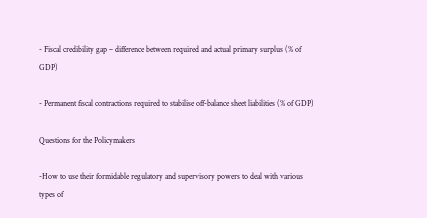- Fiscal credibility gap – difference between required and actual primary surplus (% of GDP)

- Permanent fiscal contractions required to stabilise off-balance sheet liabilities (% of GDP)

Questions for the Policymakers

-How to use their formidable regulatory and supervisory powers to deal with various types of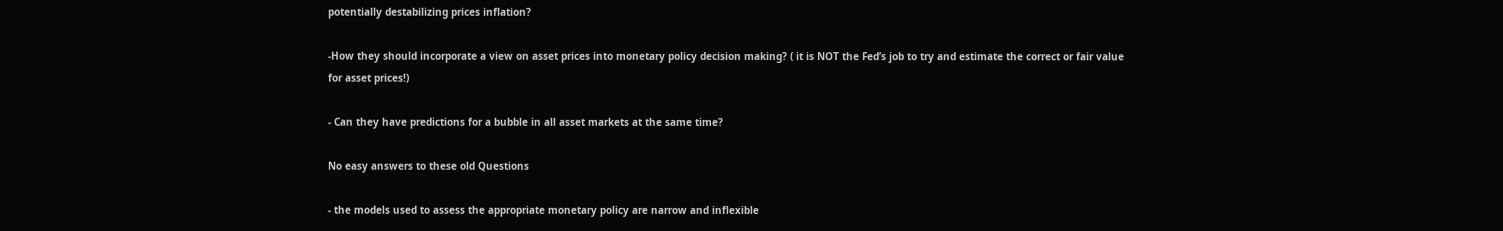potentially destabilizing prices inflation?

-How they should incorporate a view on asset prices into monetary policy decision making? ( it is NOT the Fed’s job to try and estimate the correct or fair value
for asset prices!)

- Can they have predictions for a bubble in all asset markets at the same time?

No easy answers to these old Questions

- the models used to assess the appropriate monetary policy are narrow and inflexible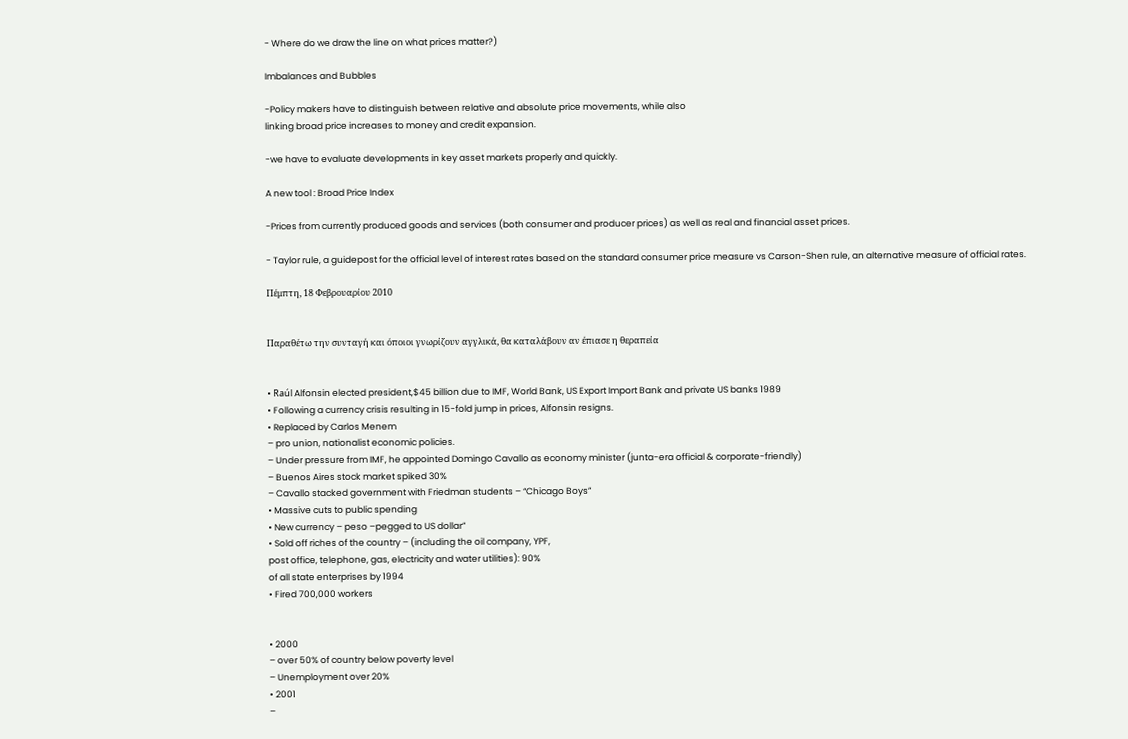- Where do we draw the line on what prices matter?)

Imbalances and Bubbles

-Policy makers have to distinguish between relative and absolute price movements, while also
linking broad price increases to money and credit expansion.

-we have to evaluate developments in key asset markets properly and quickly.

A new tool : Broad Price Index

-Prices from currently produced goods and services (both consumer and producer prices) as well as real and financial asset prices.

- Taylor rule, a guidepost for the official level of interest rates based on the standard consumer price measure vs Carson-Shen rule, an alternative measure of official rates.

Πέμπτη, 18 Φεβρουαρίου 2010


Παραθέτω την συνταγή και όποιοι γνωρίζουν αγγλικά, θα καταλάβουν αν έπιασε η θεραπεία


• Raúl Alfonsin elected president,$45 billion due to IMF, World Bank, US Export Import Bank and private US banks 1989
• Following a currency crisis resulting in 15-fold jump in prices, Alfonsin resigns.
• Replaced by Carlos Menem
– pro union, nationalist economic policies.
– Under pressure from IMF, he appointed Domingo Cavallo as economy minister (junta-era official & corporate-friendly)
– Buenos Aires stock market spiked 30%
– Cavallo stacked government with Friedman students – “Chicago Boys”
• Massive cuts to public spending
• New currency – peso –pegged to US dollar”
• Sold off riches of the country – (including the oil company, YPF,
post office, telephone, gas, electricity and water utilities): 90%
of all state enterprises by 1994
• Fired 700,000 workers


• 2000
– over 50% of country below poverty level
– Unemployment over 20%
• 2001
–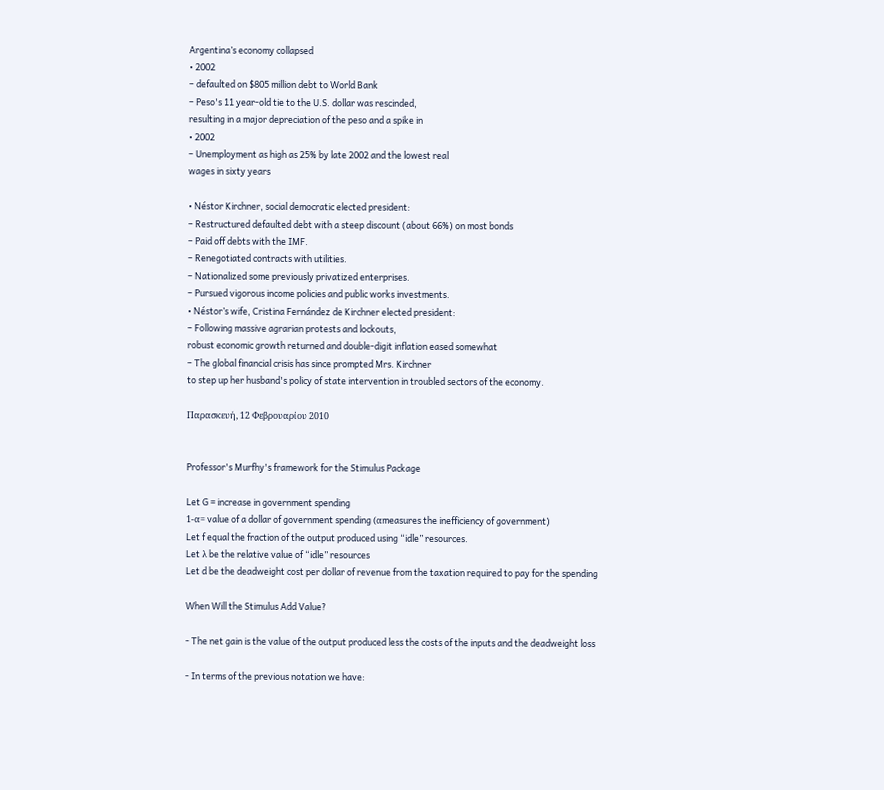Argentina’s economy collapsed
• 2002
– defaulted on $805 million debt to World Bank
– Peso's 11 year-old tie to the U.S. dollar was rescinded,
resulting in a major depreciation of the peso and a spike in
• 2002
– Unemployment as high as 25% by late 2002 and the lowest real
wages in sixty years

• Néstor Kirchner, social democratic elected president:
– Restructured defaulted debt with a steep discount (about 66%) on most bonds
– Paid off debts with the IMF.
– Renegotiated contracts with utilities.
– Nationalized some previously privatized enterprises.
– Pursued vigorous income policies and public works investments.
• Néstor’s wife, Cristina Fernández de Kirchner elected president:
– Following massive agrarian protests and lockouts,
robust economic growth returned and double-digit inflation eased somewhat
– The global financial crisis has since prompted Mrs. Kirchner
to step up her husband's policy of state intervention in troubled sectors of the economy.

Παρασκευή, 12 Φεβρουαρίου 2010


Professor's Murfhy's framework for the Stimulus Package

Let G = increase in government spending
1-α= value of a dollar of government spending (αmeasures the inefficiency of government)
Let f equal the fraction of the output produced using “idle” resources.
Let λ be the relative value of “idle” resources
Let d be the deadweight cost per dollar of revenue from the taxation required to pay for the spending

When Will the Stimulus Add Value?

- The net gain is the value of the output produced less the costs of the inputs and the deadweight loss

- In terms of the previous notation we have: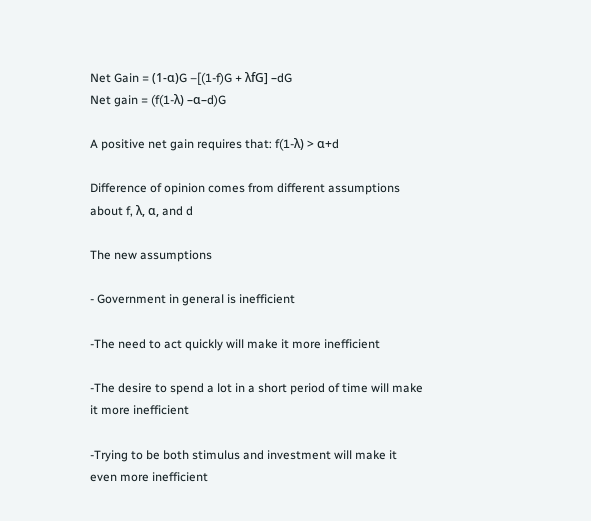Net Gain = (1-α)G –[(1-f)G + λfG] –dG
Net gain = (f(1-λ) –α–d)G

A positive net gain requires that: f(1-λ) > α+d

Difference of opinion comes from different assumptions about f, λ, α, and d

The new assumptions

- Government in general is inefficient

-The need to act quickly will make it more inefficient

-The desire to spend a lot in a short period of time will make it more inefficient

-Trying to be both stimulus and investment will make it even more inefficient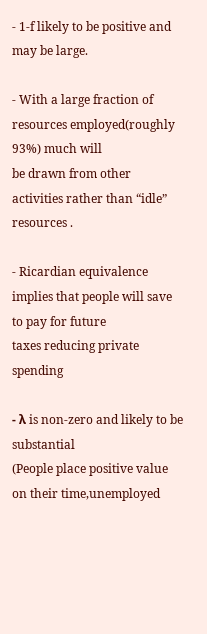- 1-f likely to be positive and may be large.

- With a large fraction of resources employed(roughly 93%) much will
be drawn from other activities rather than “idle” resources .

- Ricardian equivalence implies that people will save to pay for future
taxes reducing private spending

- λ is non-zero and likely to be substantial
(People place positive value on their time,unemployed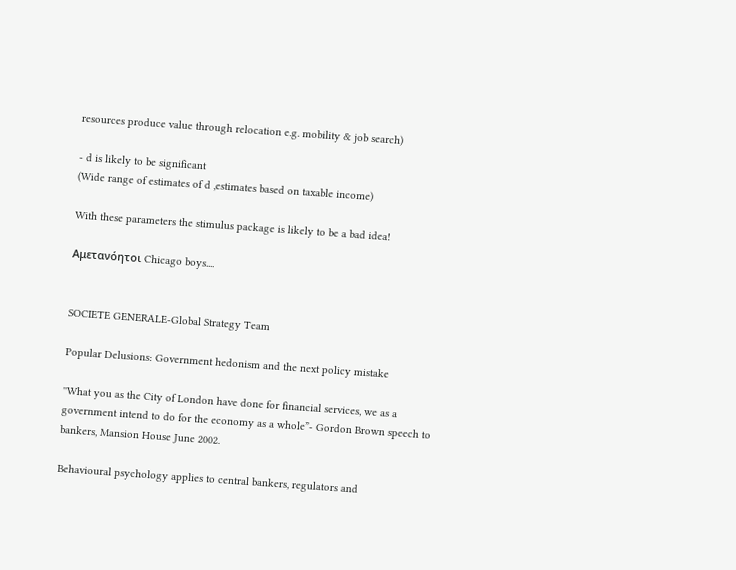resources produce value through relocation e.g. mobility & job search)

- d is likely to be significant
(Wide range of estimates of d ,estimates based on taxable income)

With these parameters the stimulus package is likely to be a bad idea!

Αμετανόητοι Chicago boys....


SOCIETE GENERALE-Global Strategy Team

Popular Delusions: Government hedonism and the next policy mistake

''What you as the City of London have done for financial services, we as a government intend to do for the economy as a whole”- Gordon Brown speech to bankers, Mansion House June 2002.

Behavioural psychology applies to central bankers, regulators and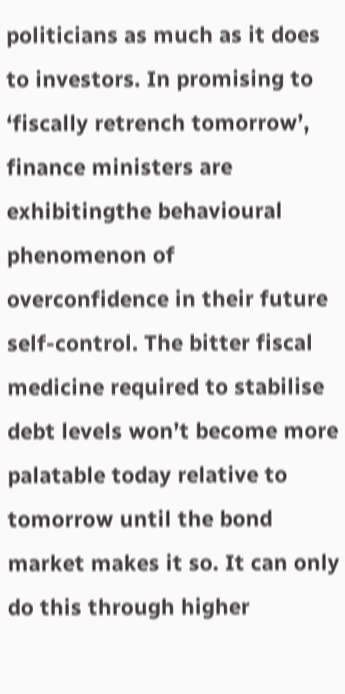politicians as much as it does to investors. In promising to ‘fiscally retrench tomorrow’, finance ministers are exhibitingthe behavioural phenomenon of overconfidence in their future self-control. The bitter fiscal medicine required to stabilise debt levels won’t become more palatable today relative to tomorrow until the bond market makes it so. It can only do this through higher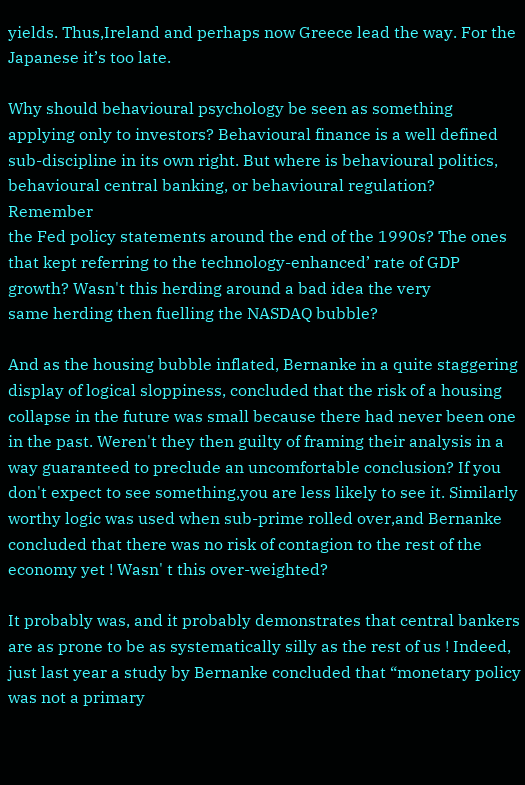yields. Thus,Ireland and perhaps now Greece lead the way. For the Japanese it’s too late.

Why should behavioural psychology be seen as something applying only to investors? Behavioural finance is a well defined sub-discipline in its own right. But where is behavioural politics, behavioural central banking, or behavioural regulation? Remember
the Fed policy statements around the end of the 1990s? The ones that kept referring to the technology-enhanced’ rate of GDP growth? Wasn't this herding around a bad idea the very
same herding then fuelling the NASDAQ bubble?

And as the housing bubble inflated, Bernanke in a quite staggering display of logical sloppiness, concluded that the risk of a housing collapse in the future was small because there had never been one in the past. Weren't they then guilty of framing their analysis in a way guaranteed to preclude an uncomfortable conclusion? If you don't expect to see something,you are less likely to see it. Similarly worthy logic was used when sub-prime rolled over,and Bernanke concluded that there was no risk of contagion to the rest of the economy yet ! Wasn' t this over-weighted?

It probably was, and it probably demonstrates that central bankers are as prone to be as systematically silly as the rest of us ! Indeed, just last year a study by Bernanke concluded that “monetary policy was not a primary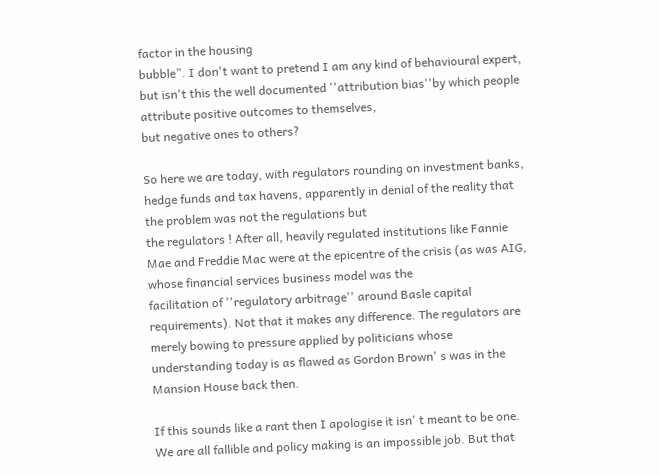factor in the housing
bubble”. I don't want to pretend I am any kind of behavioural expert, but isn't this the well documented ''attribution bias''by which people attribute positive outcomes to themselves,
but negative ones to others?

So here we are today, with regulators rounding on investment banks, hedge funds and tax havens, apparently in denial of the reality that the problem was not the regulations but
the regulators ! After all, heavily regulated institutions like Fannie Mae and Freddie Mac were at the epicentre of the crisis (as was AIG, whose financial services business model was the
facilitation of ''regulatory arbitrage'' around Basle capital requirements). Not that it makes any difference. The regulators are merely bowing to pressure applied by politicians whose
understanding today is as flawed as Gordon Brown' s was in the Mansion House back then.

If this sounds like a rant then I apologise it isn' t meant to be one. We are all fallible and policy making is an impossible job. But that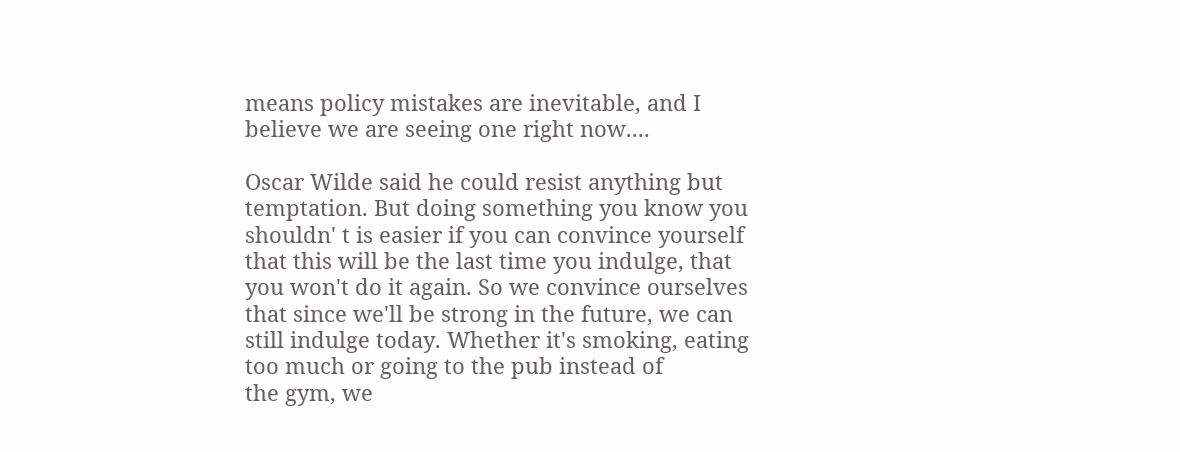means policy mistakes are inevitable, and I believe we are seeing one right now....

Oscar Wilde said he could resist anything but temptation. But doing something you know you shouldn' t is easier if you can convince yourself that this will be the last time you indulge, that
you won't do it again. So we convince ourselves that since we'll be strong in the future, we can still indulge today. Whether it's smoking, eating too much or going to the pub instead of
the gym, we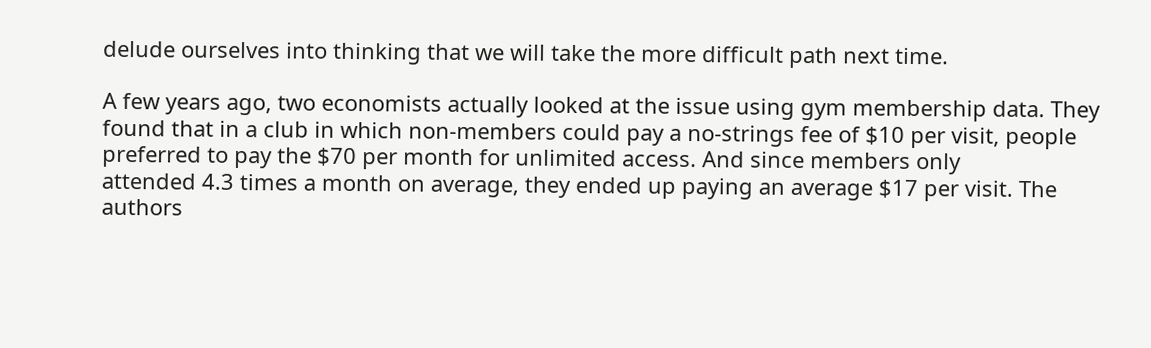delude ourselves into thinking that we will take the more difficult path next time.

A few years ago, two economists actually looked at the issue using gym membership data. They found that in a club in which non-members could pay a no-strings fee of $10 per visit, people preferred to pay the $70 per month for unlimited access. And since members only
attended 4.3 times a month on average, they ended up paying an average $17 per visit. The authors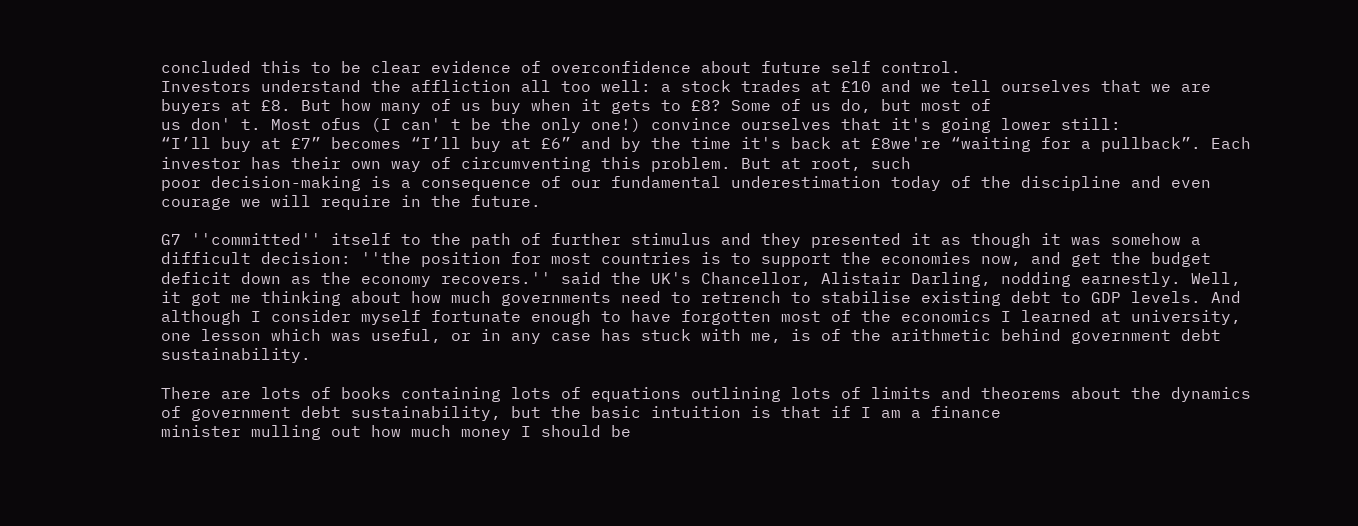concluded this to be clear evidence of overconfidence about future self control.
Investors understand the affliction all too well: a stock trades at £10 and we tell ourselves that we are buyers at £8. But how many of us buy when it gets to £8? Some of us do, but most of
us don' t. Most ofus (I can' t be the only one!) convince ourselves that it's going lower still:
“I’ll buy at £7” becomes “I’ll buy at £6” and by the time it's back at £8we're “waiting for a pullback”. Each investor has their own way of circumventing this problem. But at root, such
poor decision-making is a consequence of our fundamental underestimation today of the discipline and even courage we will require in the future.

G7 ''committed'' itself to the path of further stimulus and they presented it as though it was somehow a difficult decision: ''the position for most countries is to support the economies now, and get the budget deficit down as the economy recovers.'' said the UK's Chancellor, Alistair Darling, nodding earnestly. Well, it got me thinking about how much governments need to retrench to stabilise existing debt to GDP levels. And although I consider myself fortunate enough to have forgotten most of the economics I learned at university, one lesson which was useful, or in any case has stuck with me, is of the arithmetic behind government debt sustainability.

There are lots of books containing lots of equations outlining lots of limits and theorems about the dynamics of government debt sustainability, but the basic intuition is that if I am a finance
minister mulling out how much money I should be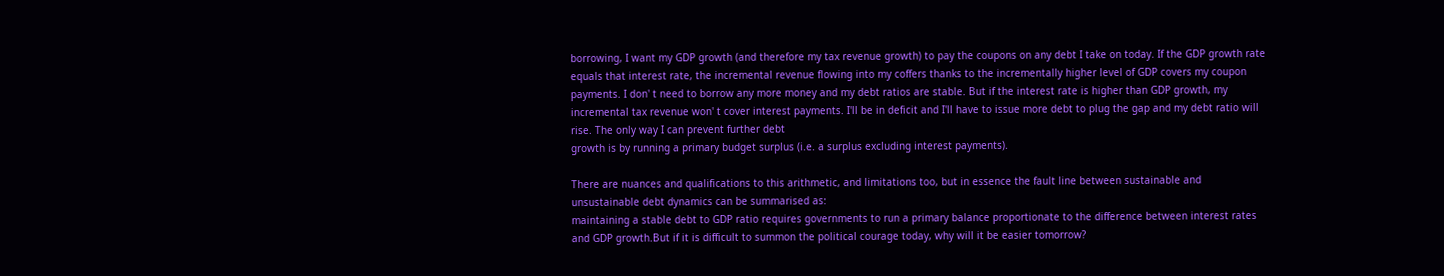borrowing, I want my GDP growth (and therefore my tax revenue growth) to pay the coupons on any debt I take on today. If the GDP growth rate equals that interest rate, the incremental revenue flowing into my coffers thanks to the incrementally higher level of GDP covers my coupon payments. I don' t need to borrow any more money and my debt ratios are stable. But if the interest rate is higher than GDP growth, my
incremental tax revenue won' t cover interest payments. I'll be in deficit and I'll have to issue more debt to plug the gap and my debt ratio will rise. The only way I can prevent further debt
growth is by running a primary budget surplus (i.e. a surplus excluding interest payments).

There are nuances and qualifications to this arithmetic, and limitations too, but in essence the fault line between sustainable and unsustainable debt dynamics can be summarised as:
maintaining a stable debt to GDP ratio requires governments to run a primary balance proportionate to the difference between interest rates and GDP growth.But if it is difficult to summon the political courage today, why will it be easier tomorrow?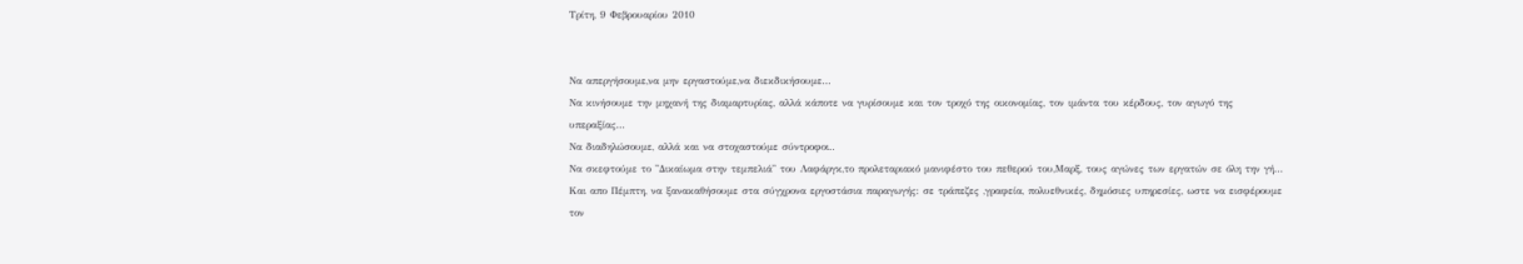Τρίτη, 9 Φεβρουαρίου 2010


Να απεργήσουμε,να μην εργαστούμε,να διεκδικήσουμε...
Να κινήσουμε την μηχανή της διαμαρτυρίας, αλλά κάποτε να γυρίσουμε και τον τροχό της οικονομίας, τον ιμάντα του κέρδους, τον αγωγό της υπεραξίας...
Να διαδηλώσουμε, αλλά και να στοχαστούμε σύντροφοι..
Να σκεφτούμε το ''Δικαίωμα στην τεμπελιά'' του Λαφάργκ,το προλεταριακό μανιφέστο του πεθερού του,Μαρξ, τους αγώνες των εργατών σε όλη την γή...
Και απο Πέμπτη, να ξανακαθήσουμε στα σύγχρονα εργοστάσια παραγωγής: σε τράπεζες ,γραφεία, πολυεθνικές, δημόσιες υπηρεσίες, ωστε να εισφέρουμε τον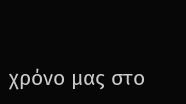χρόνο μας στο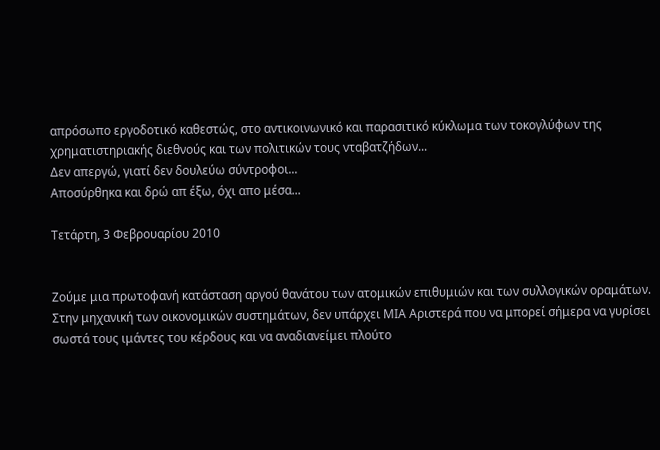απρόσωπο εργοδοτικό καθεστώς, στο αντικοινωνικό και παρασιτικό κύκλωμα των τοκογλύφων της χρηματιστηριακής διεθνούς και των πολιτικών τους νταβατζήδων...
Δεν απεργώ, γιατί δεν δουλεύω σύντροφοι...
Αποσύρθηκα και δρώ απ έξω, όχι απο μέσα...

Τετάρτη, 3 Φεβρουαρίου 2010


Ζούμε μια πρωτοφανή κατάσταση αργού θανάτου των ατομικών επιθυμιών και των συλλογικών οραμάτων. Στην μηχανική των οικονομικών συστημάτων, δεν υπάρχει ΜΙΑ Αριστερά που να μπορεί σήμερα να γυρίσει σωστά τους ιμάντες του κέρδους και να αναδιανείμει πλούτο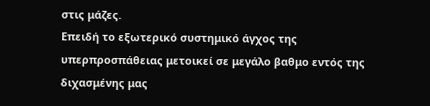στις μάζες.
Επειδή το εξωτερικό συστημικό άγχος της υπερπροσπάθειας μετοικεί σε μεγάλο βαθμο εντός της διχασμένης μας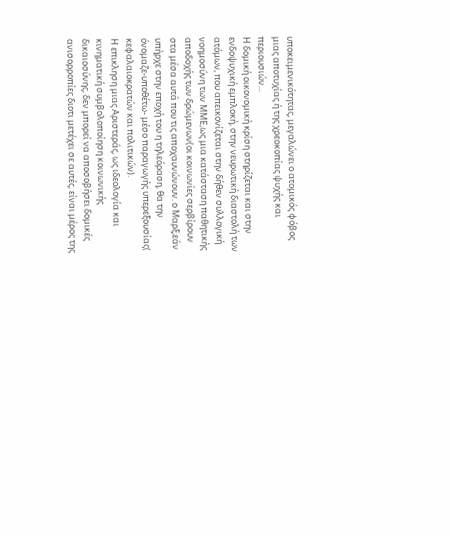υποκειμενικότητας, μεγαλώνει ο ατομικός φόβος μιας αποτυχίας ή της χρεοκοπίας ψυχής και περιουσιών...
Η δομική οικονομική κρίση στηρίζεται και στην ενδοψυχική εμπλοκή, στην νευρωτική διαστολή των ατόμων, που απεικονίζεται στην δήθεν συλλογική νοημοσύνη των ΜΜΕ,ως μια κατάσταση παθητικής αποδοχής των δρώμενων(οι κοινωνίες σερβίρουν στα μέσα αυτά που τις αποχαυνώνουν. ο Μαρξ,εάν υπήρχε στην εποχή του η τηλεόραση, θα την όνομαζε-υποθέτω- μέσο παραγωγής υπερεξουσίας( κεφαλαιοκρατών και πολιτικών).
Η επικληση μιας Αριστεράς, ως ιδεολογία και κινηματική συμβολοποίηση κοινωνικής δικαιοσύνης, δεν μπορεί να αποσοβήσει δομικές ανισορροπίες διοτι μετέχει σε αυτές, είναι μέρος της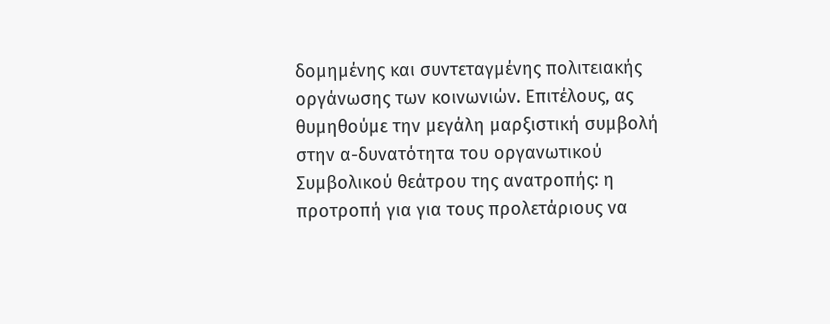δομημένης και συντεταγμένης πολιτειακής οργάνωσης των κοινωνιών. Επιτέλους, ας θυμηθούμε την μεγάλη μαρξιστική συμβολή στην α-δυνατότητα του οργανωτικού Συμβολικού θεάτρου της ανατροπής: η προτροπή για για τους προλετάριους να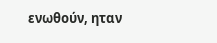ενωθούν, ηταν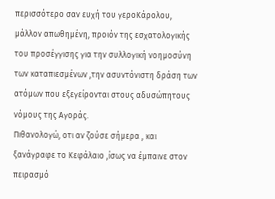περισσότερο σαν ευχή του γεροΚάρολου, μάλλον απωθημένη, προιόν της εσχατολογικής του προσέγγισης για την συλλογική νοημοσύνη των καταπιεσμένων ,την ασυντόνιστη δράση των ατόμων που εξεγείρονται στους αδυσώπητους νόμους της Αγοράς.
Πιθανολογώ, οτι αν ζούσε σήμερα , και ξανάγραφε το Κεφάλαιο ,ίσως να έμπαινε στον πειρασμό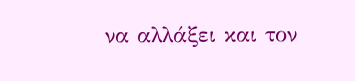να αλλάξει και τον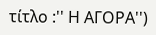τίτλο :'' Η ΑΓΟΡΑ'')